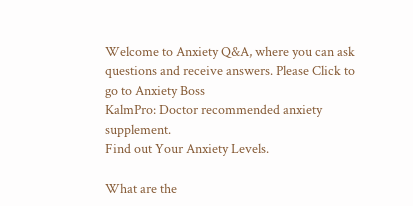Welcome to Anxiety Q&A, where you can ask questions and receive answers. Please Click to go to Anxiety Boss
KalmPro: Doctor recommended anxiety supplement.
Find out Your Anxiety Levels.

What are the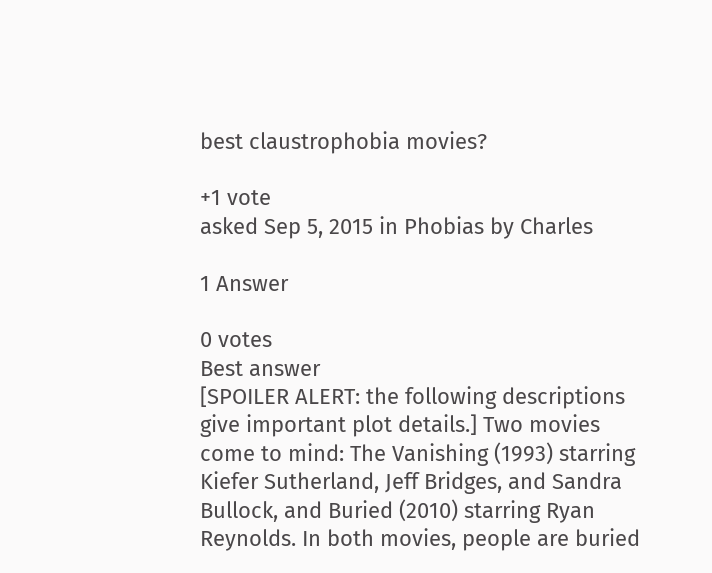best claustrophobia movies?

+1 vote
asked Sep 5, 2015 in Phobias by Charles

1 Answer

0 votes
Best answer
[SPOILER ALERT: the following descriptions give important plot details.] Two movies come to mind: The Vanishing (1993) starring Kiefer Sutherland, Jeff Bridges, and Sandra Bullock, and Buried (2010) starring Ryan Reynolds. In both movies, people are buried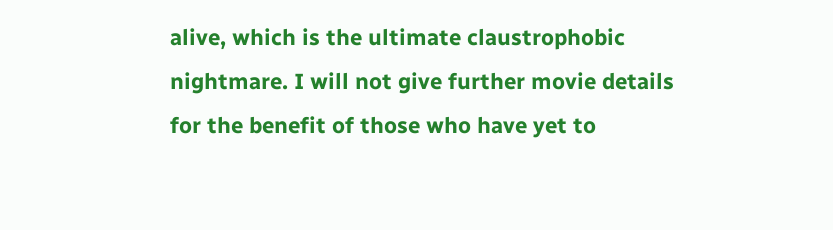alive, which is the ultimate claustrophobic nightmare. I will not give further movie details for the benefit of those who have yet to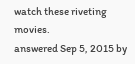watch these riveting movies.
answered Sep 5, 2015 by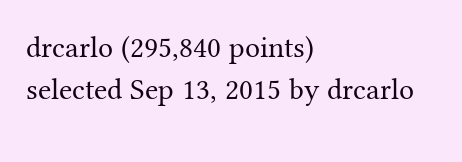drcarlo (295,840 points)
selected Sep 13, 2015 by drcarlo